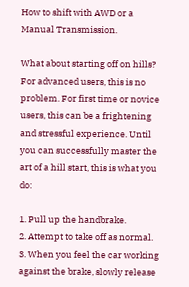How to shift with AWD or a Manual Transmission.

What about starting off on hills? For advanced users, this is no problem. For first time or novice users, this can be a frightening and stressful experience. Until you can successfully master the art of a hill start, this is what you do:

1. Pull up the handbrake.
2. Attempt to take off as normal.
3. When you feel the car working against the brake, slowly release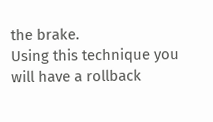the brake.
Using this technique you will have a rollback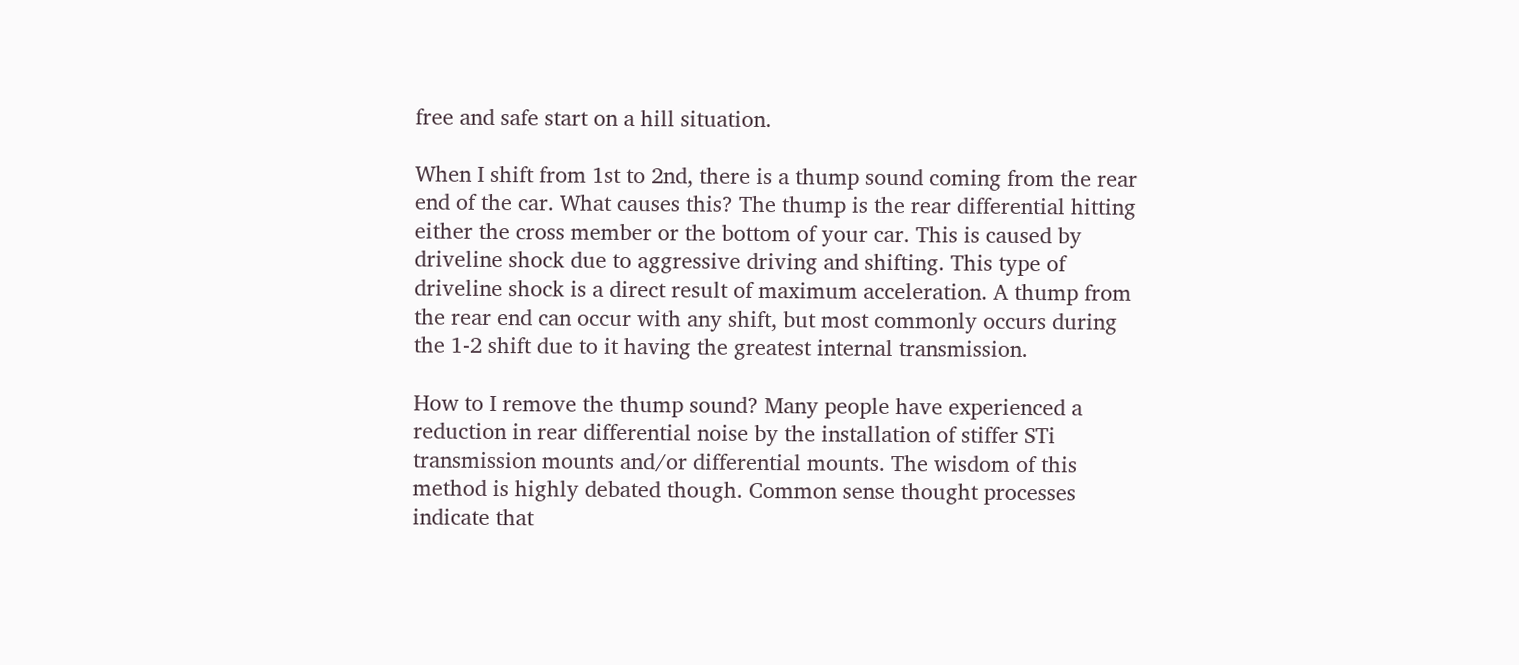free and safe start on a hill situation.

When I shift from 1st to 2nd, there is a thump sound coming from the rear end of the car. What causes this? The thump is the rear differential hitting either the cross member or the bottom of your car. This is caused by driveline shock due to aggressive driving and shifting. This type of driveline shock is a direct result of maximum acceleration. A thump from the rear end can occur with any shift, but most commonly occurs during the 1-2 shift due to it having the greatest internal transmission.

How to I remove the thump sound? Many people have experienced a reduction in rear differential noise by the installation of stiffer STi transmission mounts and/or differential mounts. The wisdom of this method is highly debated though. Common sense thought processes indicate that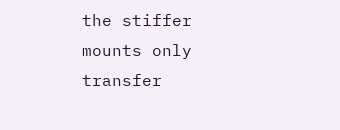the stiffer mounts only transfer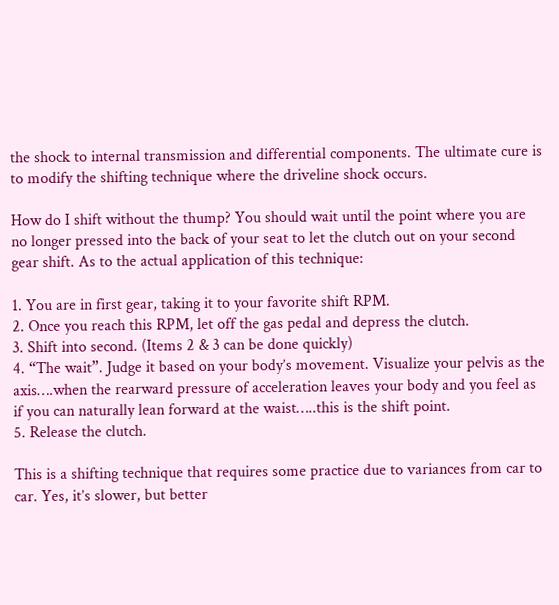the shock to internal transmission and differential components. The ultimate cure is to modify the shifting technique where the driveline shock occurs.

How do I shift without the thump? You should wait until the point where you are no longer pressed into the back of your seat to let the clutch out on your second gear shift. As to the actual application of this technique:

1. You are in first gear, taking it to your favorite shift RPM.
2. Once you reach this RPM, let off the gas pedal and depress the clutch.
3. Shift into second. (Items 2 & 3 can be done quickly)
4. “The wait”. Judge it based on your body’s movement. Visualize your pelvis as the axis….when the rearward pressure of acceleration leaves your body and you feel as if you can naturally lean forward at the waist…..this is the shift point.
5. Release the clutch.

This is a shifting technique that requires some practice due to variances from car to car. Yes, it’s slower, but better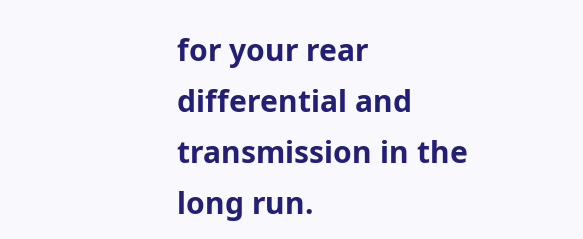for your rear differential and transmission in the long run.